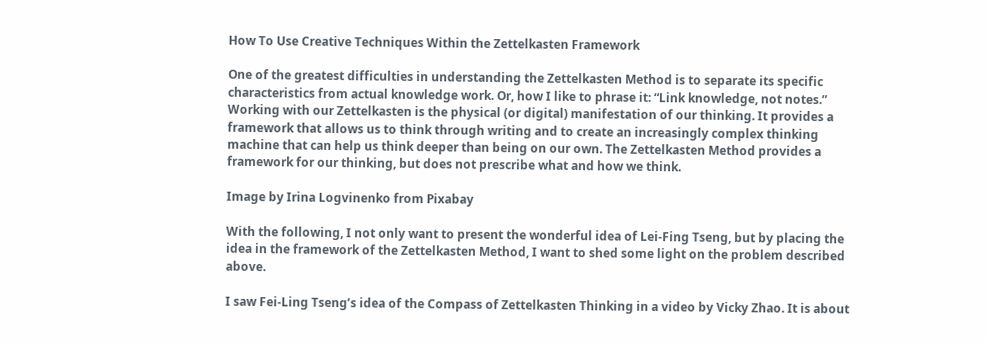How To Use Creative Techniques Within the Zettelkasten Framework

One of the greatest difficulties in understanding the Zettelkasten Method is to separate its specific characteristics from actual knowledge work. Or, how I like to phrase it: “Link knowledge, not notes.” Working with our Zettelkasten is the physical (or digital) manifestation of our thinking. It provides a framework that allows us to think through writing and to create an increasingly complex thinking machine that can help us think deeper than being on our own. The Zettelkasten Method provides a framework for our thinking, but does not prescribe what and how we think.

Image by Irina Logvinenko from Pixabay

With the following, I not only want to present the wonderful idea of Lei-Fing Tseng, but by placing the idea in the framework of the Zettelkasten Method, I want to shed some light on the problem described above.

I saw Fei-Ling Tseng’s idea of the Compass of Zettelkasten Thinking in a video by Vicky Zhao. It is about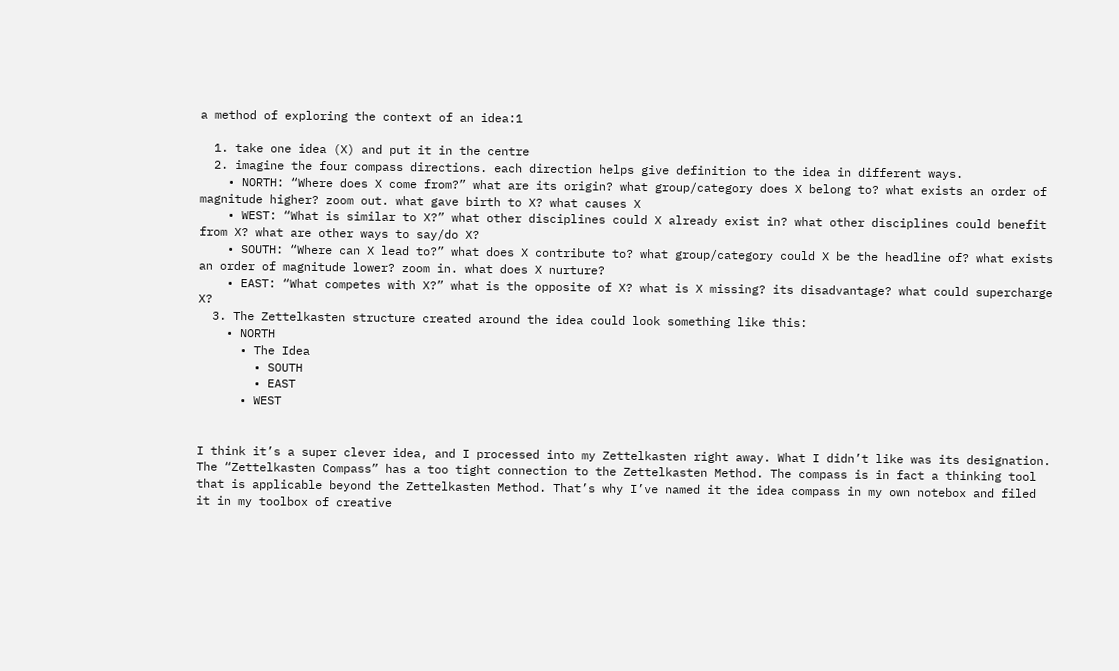a method of exploring the context of an idea:1

  1. take one idea (X) and put it in the centre
  2. imagine the four compass directions. each direction helps give definition to the idea in different ways.
    • NORTH: “Where does X come from?” what are its origin? what group/category does X belong to? what exists an order of magnitude higher? zoom out. what gave birth to X? what causes X
    • WEST: “What is similar to X?” what other disciplines could X already exist in? what other disciplines could benefit from X? what are other ways to say/do X?
    • SOUTH: “Where can X lead to?” what does X contribute to? what group/category could X be the headline of? what exists an order of magnitude lower? zoom in. what does X nurture?
    • EAST: “What competes with X?” what is the opposite of X? what is X missing? its disadvantage? what could supercharge X?
  3. The Zettelkasten structure created around the idea could look something like this:
    • NORTH
      • The Idea
        • SOUTH
        • EAST
      • WEST


I think it’s a super clever idea, and I processed into my Zettelkasten right away. What I didn’t like was its designation. The “Zettelkasten Compass” has a too tight connection to the Zettelkasten Method. The compass is in fact a thinking tool that is applicable beyond the Zettelkasten Method. That’s why I’ve named it the idea compass in my own notebox and filed it in my toolbox of creative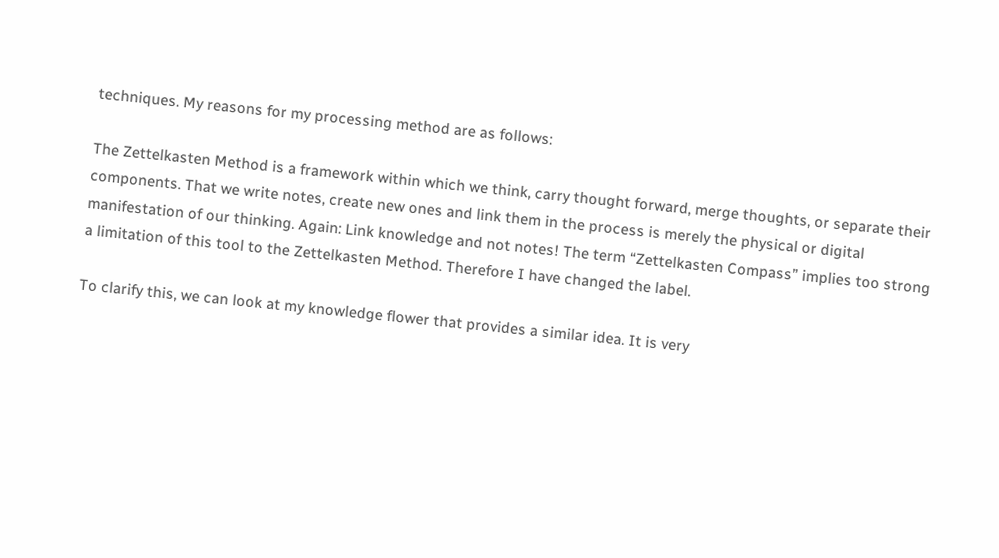techniques. My reasons for my processing method are as follows:

The Zettelkasten Method is a framework within which we think, carry thought forward, merge thoughts, or separate their components. That we write notes, create new ones and link them in the process is merely the physical or digital manifestation of our thinking. Again: Link knowledge and not notes! The term “Zettelkasten Compass” implies too strong a limitation of this tool to the Zettelkasten Method. Therefore I have changed the label.

To clarify this, we can look at my knowledge flower that provides a similar idea. It is very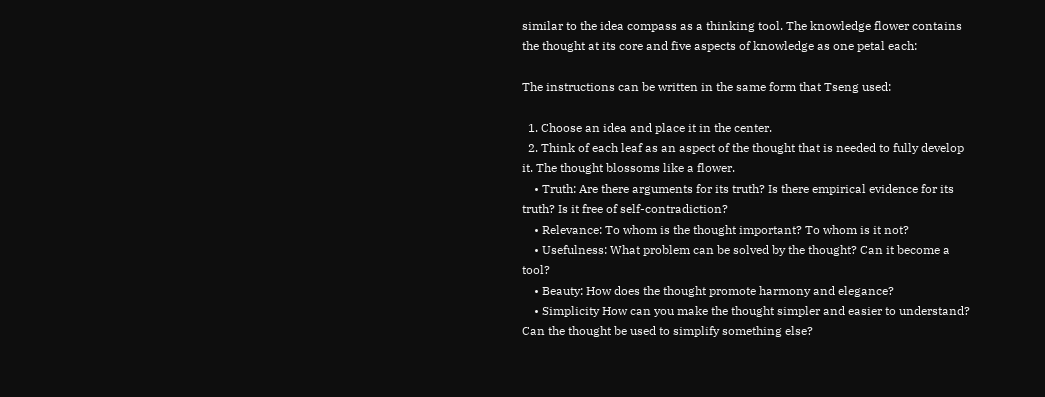similar to the idea compass as a thinking tool. The knowledge flower contains the thought at its core and five aspects of knowledge as one petal each:

The instructions can be written in the same form that Tseng used:

  1. Choose an idea and place it in the center.
  2. Think of each leaf as an aspect of the thought that is needed to fully develop it. The thought blossoms like a flower.
    • Truth: Are there arguments for its truth? Is there empirical evidence for its truth? Is it free of self-contradiction?
    • Relevance: To whom is the thought important? To whom is it not?
    • Usefulness: What problem can be solved by the thought? Can it become a tool?
    • Beauty: How does the thought promote harmony and elegance?
    • Simplicity How can you make the thought simpler and easier to understand? Can the thought be used to simplify something else?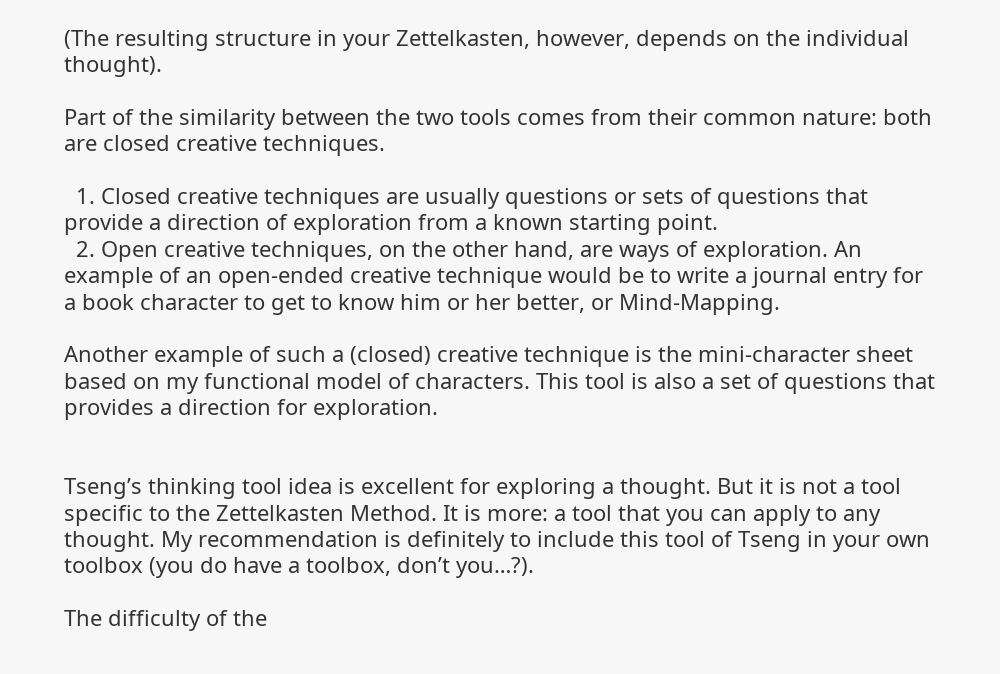(The resulting structure in your Zettelkasten, however, depends on the individual thought).

Part of the similarity between the two tools comes from their common nature: both are closed creative techniques.

  1. Closed creative techniques are usually questions or sets of questions that provide a direction of exploration from a known starting point.
  2. Open creative techniques, on the other hand, are ways of exploration. An example of an open-ended creative technique would be to write a journal entry for a book character to get to know him or her better, or Mind-Mapping.

Another example of such a (closed) creative technique is the mini-character sheet based on my functional model of characters. This tool is also a set of questions that provides a direction for exploration.


Tseng’s thinking tool idea is excellent for exploring a thought. But it is not a tool specific to the Zettelkasten Method. It is more: a tool that you can apply to any thought. My recommendation is definitely to include this tool of Tseng in your own toolbox (you do have a toolbox, don’t you…?).

The difficulty of the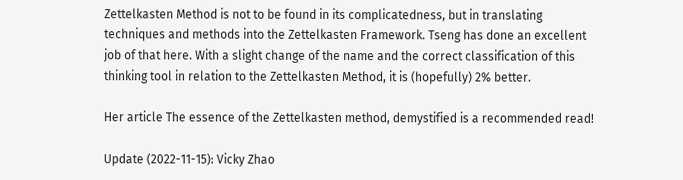Zettelkasten Method is not to be found in its complicatedness, but in translating techniques and methods into the Zettelkasten Framework. Tseng has done an excellent job of that here. With a slight change of the name and the correct classification of this thinking tool in relation to the Zettelkasten Method, it is (hopefully) 2% better.

Her article The essence of the Zettelkasten method, demystified is a recommended read!

Update (2022-11-15): Vicky Zhao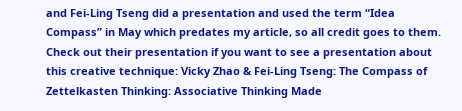and Fei-Ling Tseng did a presentation and used the term “Idea Compass” in May which predates my article, so all credit goes to them. Check out their presentation if you want to see a presentation about this creative technique: Vicky Zhao & Fei-Ling Tseng: The Compass of Zettelkasten Thinking: Associative Thinking Made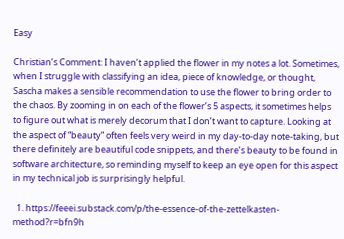Easy

Christian’s Comment: I haven’t applied the flower in my notes a lot. Sometimes, when I struggle with classifying an idea, piece of knowledge, or thought, Sascha makes a sensible recommendation to use the flower to bring order to the chaos. By zooming in on each of the flower’s 5 aspects, it sometimes helps to figure out what is merely decorum that I don’t want to capture. Looking at the aspect of “beauty” often feels very weird in my day-to-day note-taking, but there definitely are beautiful code snippets, and there’s beauty to be found in software architecture, so reminding myself to keep an eye open for this aspect in my technical job is surprisingly helpful.

  1. https://feeei.substack.com/p/the-essence-of-the-zettelkasten-method?r=bfn9h